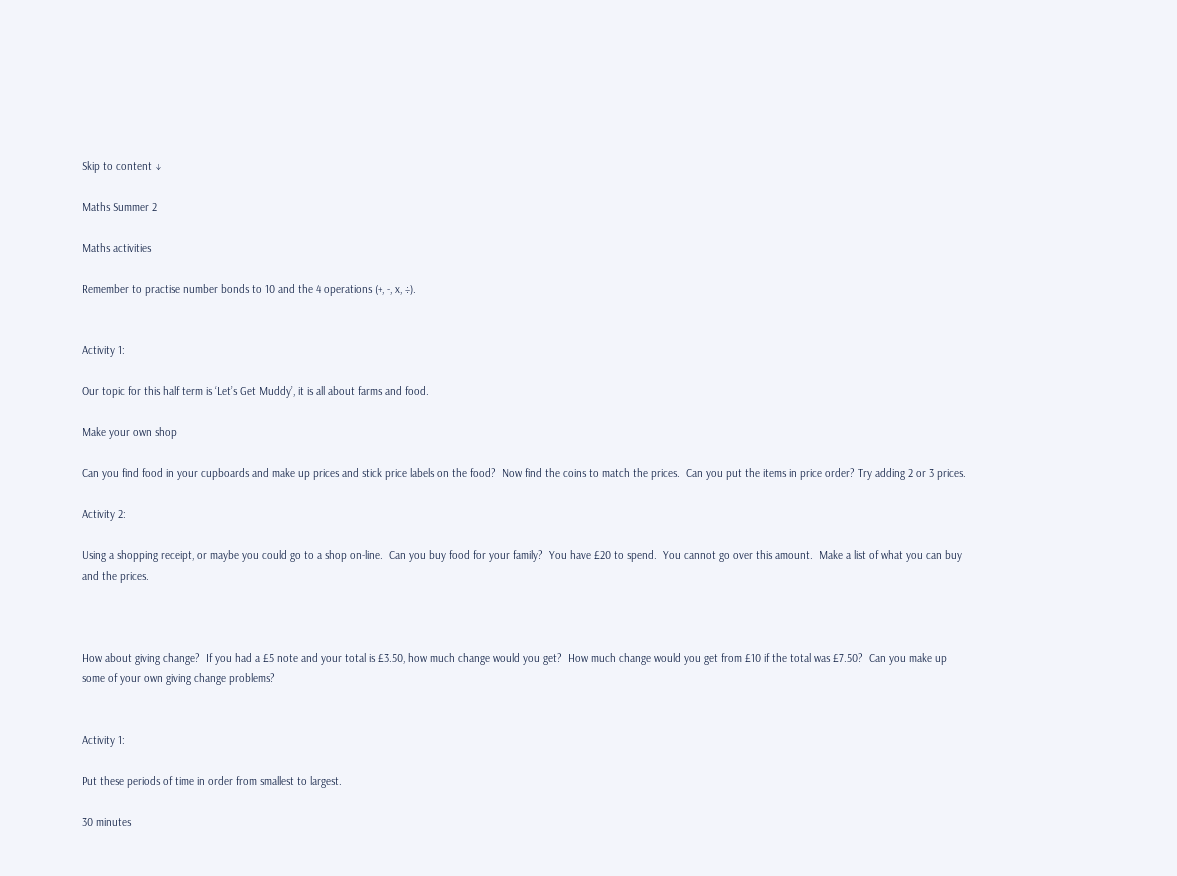Skip to content ↓

Maths Summer 2

Maths activities

Remember to practise number bonds to 10 and the 4 operations (+, -, x, ÷).


Activity 1:

Our topic for this half term is ‘Let’s Get Muddy’, it is all about farms and food.

Make your own shop

Can you find food in your cupboards and make up prices and stick price labels on the food?  Now find the coins to match the prices.  Can you put the items in price order? Try adding 2 or 3 prices.

Activity 2:

Using a shopping receipt, or maybe you could go to a shop on-line.  Can you buy food for your family?  You have £20 to spend.  You cannot go over this amount.  Make a list of what you can buy and the prices.



How about giving change?  If you had a £5 note and your total is £3.50, how much change would you get?  How much change would you get from £10 if the total was £7.50?  Can you make up some of your own giving change problems?


Activity 1:

Put these periods of time in order from smallest to largest.

30 minutes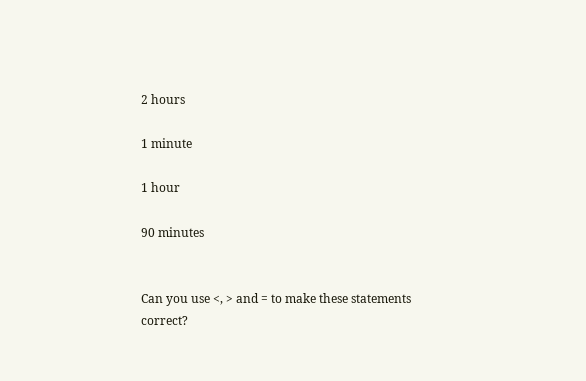2 hours

1 minute

1 hour

90 minutes


Can you use <, > and = to make these statements correct?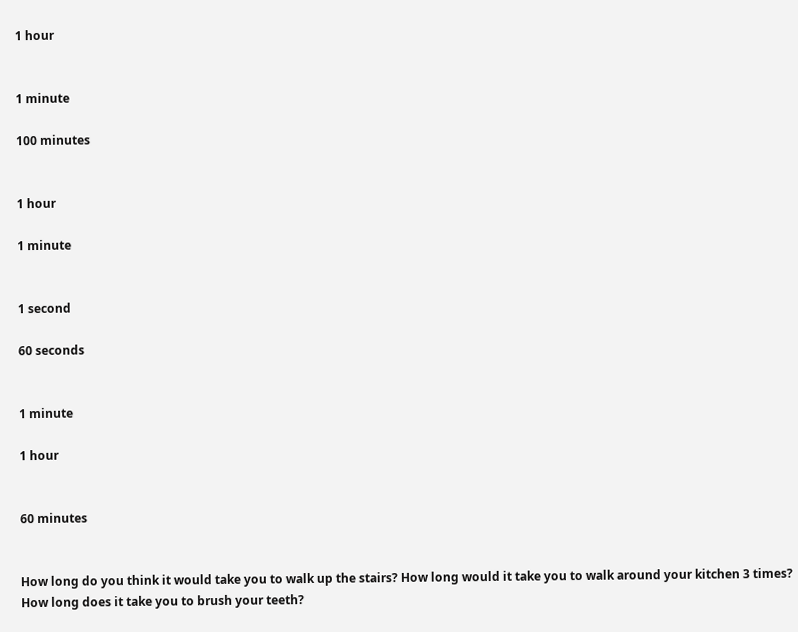1 hour


1 minute

100 minutes


1 hour

1 minute


1 second

60 seconds


1 minute

1 hour


60 minutes


How long do you think it would take you to walk up the stairs? How long would it take you to walk around your kitchen 3 times? How long does it take you to brush your teeth?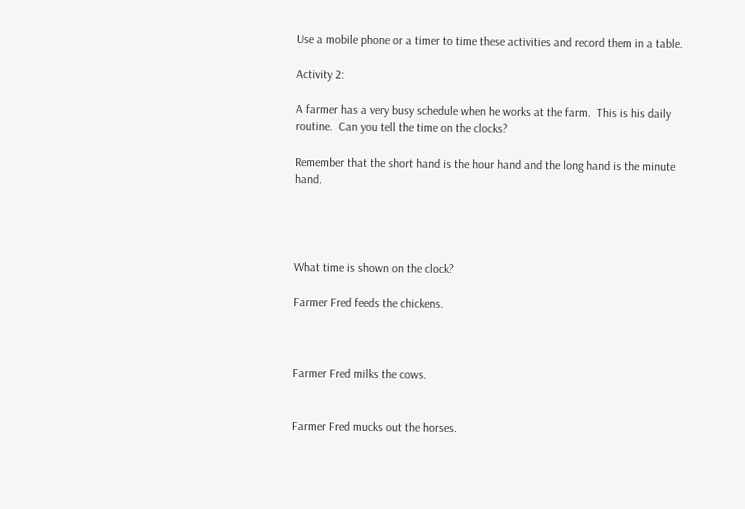Use a mobile phone or a timer to time these activities and record them in a table.

Activity 2:

A farmer has a very busy schedule when he works at the farm.  This is his daily routine.  Can you tell the time on the clocks?

Remember that the short hand is the hour hand and the long hand is the minute hand.




What time is shown on the clock?

Farmer Fred feeds the chickens.



Farmer Fred milks the cows.


Farmer Fred mucks out the horses.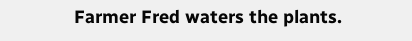Farmer Fred waters the plants.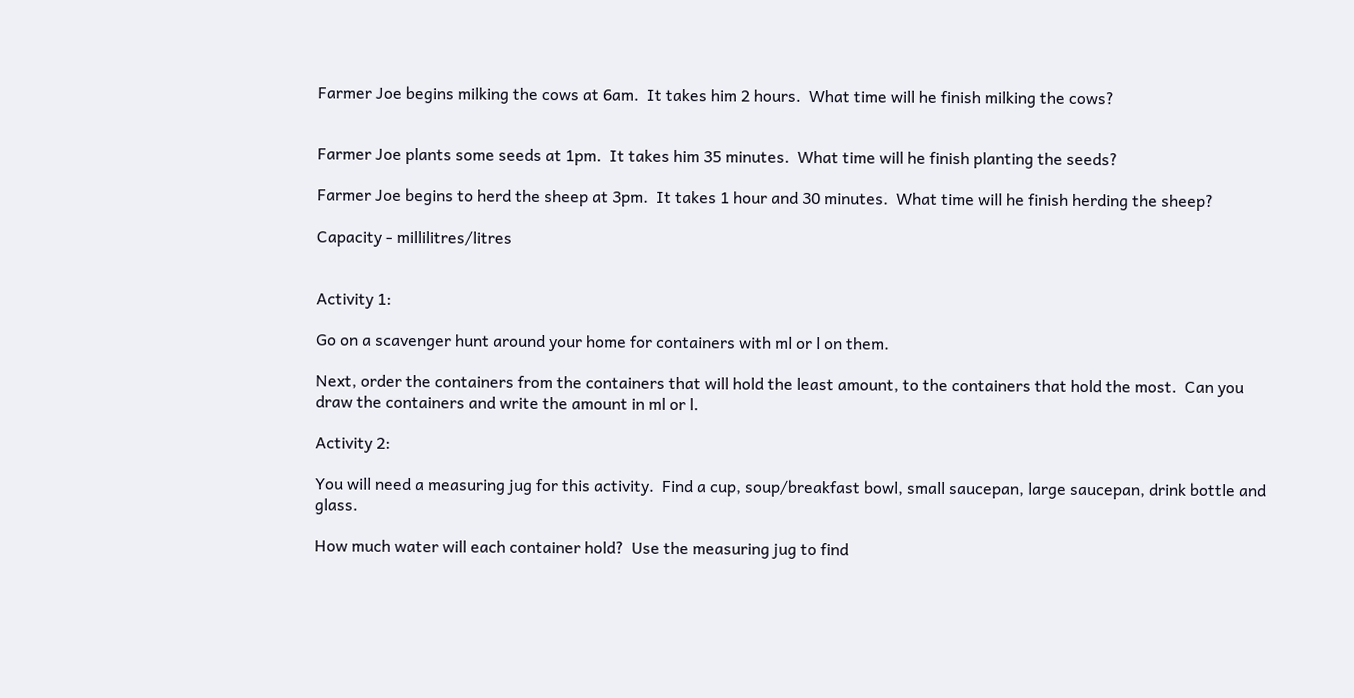Farmer Joe begins milking the cows at 6am.  It takes him 2 hours.  What time will he finish milking the cows?


Farmer Joe plants some seeds at 1pm.  It takes him 35 minutes.  What time will he finish planting the seeds?

Farmer Joe begins to herd the sheep at 3pm.  It takes 1 hour and 30 minutes.  What time will he finish herding the sheep?

Capacity - millilitres/litres


Activity 1:

Go on a scavenger hunt around your home for containers with ml or l on them.

Next, order the containers from the containers that will hold the least amount, to the containers that hold the most.  Can you draw the containers and write the amount in ml or l.

Activity 2:

You will need a measuring jug for this activity.  Find a cup, soup/breakfast bowl, small saucepan, large saucepan, drink bottle and glass.

How much water will each container hold?  Use the measuring jug to find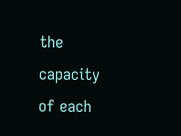the capacity of each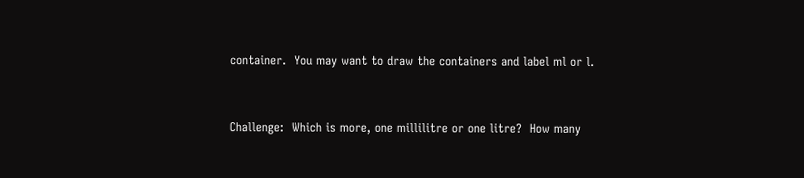container.  You may want to draw the containers and label ml or l.


Challenge:  Which is more, one millilitre or one litre?  How many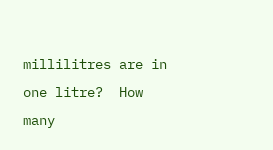millilitres are in one litre?  How many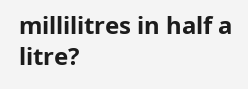millilitres in half a litre?